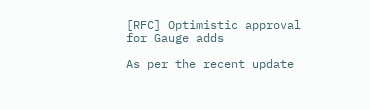[RFC] Optimistic approval for Gauge adds

As per the recent update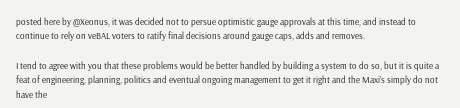posted here by @Xeonus, it was decided not to persue optimistic gauge approvals at this time, and instead to continue to rely on veBAL voters to ratify final decisions around gauge caps, adds and removes.

I tend to agree with you that these problems would be better handled by building a system to do so, but it is quite a feat of engineering, planning, politics and eventual ongoing management to get it right and the Maxi’s simply do not have the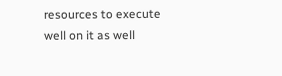resources to execute well on it as well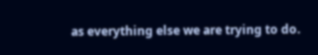as everything else we are trying to do.